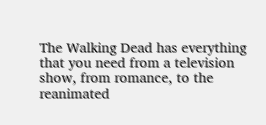The Walking Dead has everything that you need from a television show, from romance, to the reanimated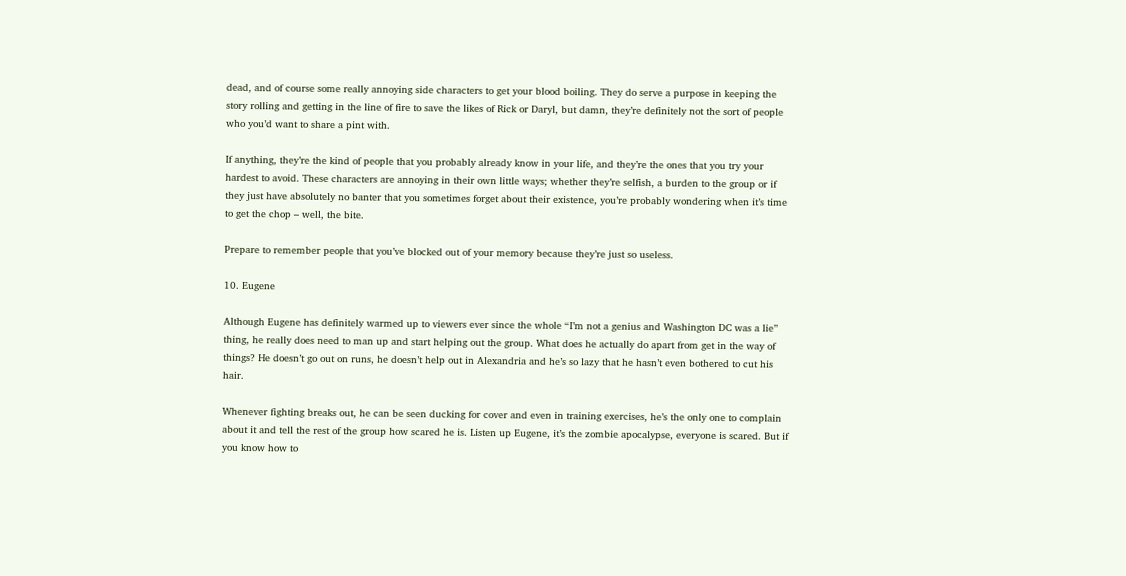dead, and of course some really annoying side characters to get your blood boiling. They do serve a purpose in keeping the story rolling and getting in the line of fire to save the likes of Rick or Daryl, but damn, they’re definitely not the sort of people who you’d want to share a pint with.

If anything, they’re the kind of people that you probably already know in your life, and they’re the ones that you try your hardest to avoid. These characters are annoying in their own little ways; whether they’re selfish, a burden to the group or if they just have absolutely no banter that you sometimes forget about their existence, you’re probably wondering when it’s time to get the chop – well, the bite.

Prepare to remember people that you’ve blocked out of your memory because they’re just so useless.

10. Eugene

Although Eugene has definitely warmed up to viewers ever since the whole “I’m not a genius and Washington DC was a lie” thing, he really does need to man up and start helping out the group. What does he actually do apart from get in the way of things? He doesn’t go out on runs, he doesn’t help out in Alexandria and he’s so lazy that he hasn’t even bothered to cut his hair.

Whenever fighting breaks out, he can be seen ducking for cover and even in training exercises, he’s the only one to complain about it and tell the rest of the group how scared he is. Listen up Eugene, it’s the zombie apocalypse, everyone is scared. But if you know how to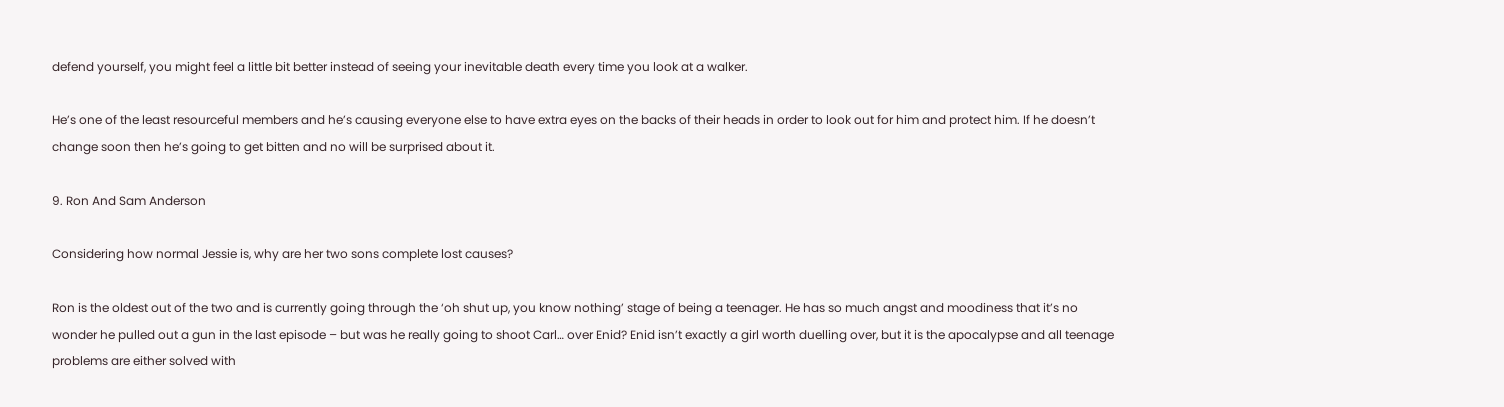defend yourself, you might feel a little bit better instead of seeing your inevitable death every time you look at a walker.

He’s one of the least resourceful members and he’s causing everyone else to have extra eyes on the backs of their heads in order to look out for him and protect him. If he doesn’t change soon then he’s going to get bitten and no will be surprised about it.

9. Ron And Sam Anderson

Considering how normal Jessie is, why are her two sons complete lost causes?

Ron is the oldest out of the two and is currently going through the ‘oh shut up, you know nothing’ stage of being a teenager. He has so much angst and moodiness that it’s no wonder he pulled out a gun in the last episode – but was he really going to shoot Carl… over Enid? Enid isn’t exactly a girl worth duelling over, but it is the apocalypse and all teenage problems are either solved with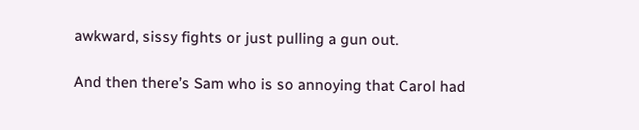awkward, sissy fights or just pulling a gun out.

And then there’s Sam who is so annoying that Carol had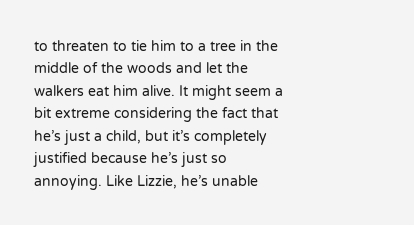to threaten to tie him to a tree in the middle of the woods and let the walkers eat him alive. It might seem a bit extreme considering the fact that he’s just a child, but it’s completely justified because he’s just so annoying. Like Lizzie, he’s unable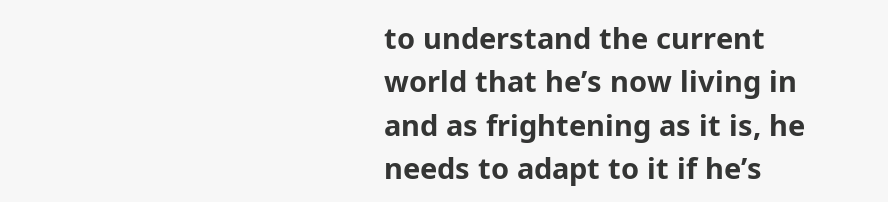to understand the current world that he’s now living in and as frightening as it is, he needs to adapt to it if he’s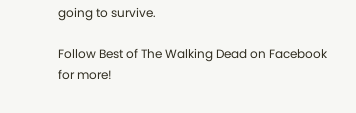going to survive.

Follow Best of The Walking Dead on Facebook for more!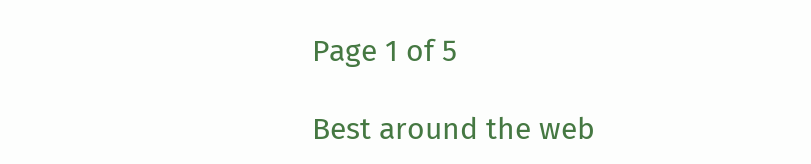Page 1 of 5

Best around the web